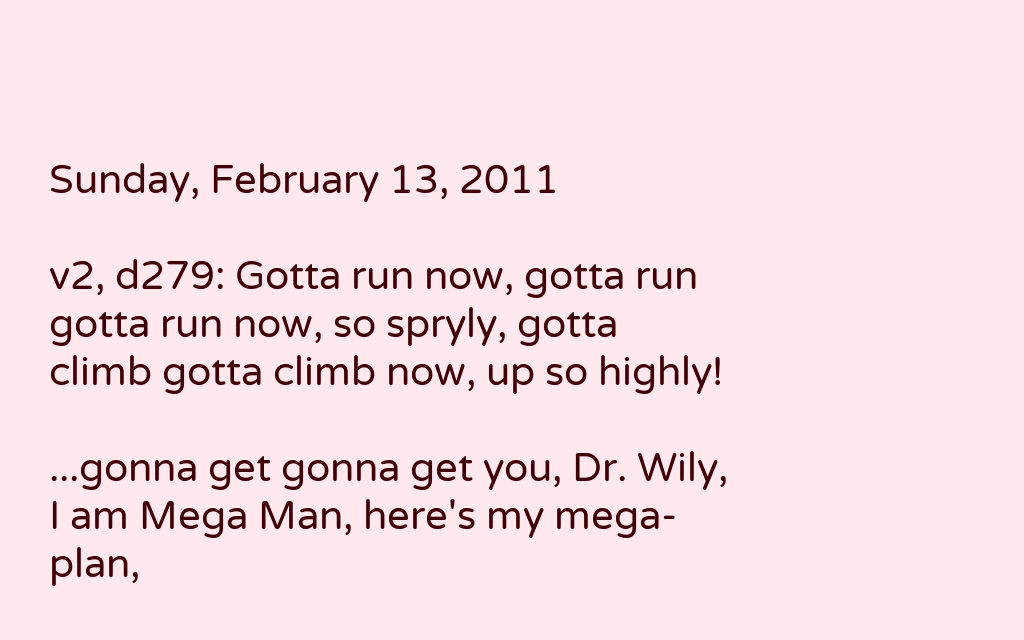Sunday, February 13, 2011

v2, d279: Gotta run now, gotta run gotta run now, so spryly, gotta climb gotta climb now, up so highly!

...gonna get gonna get you, Dr. Wily, I am Mega Man, here's my mega-plan,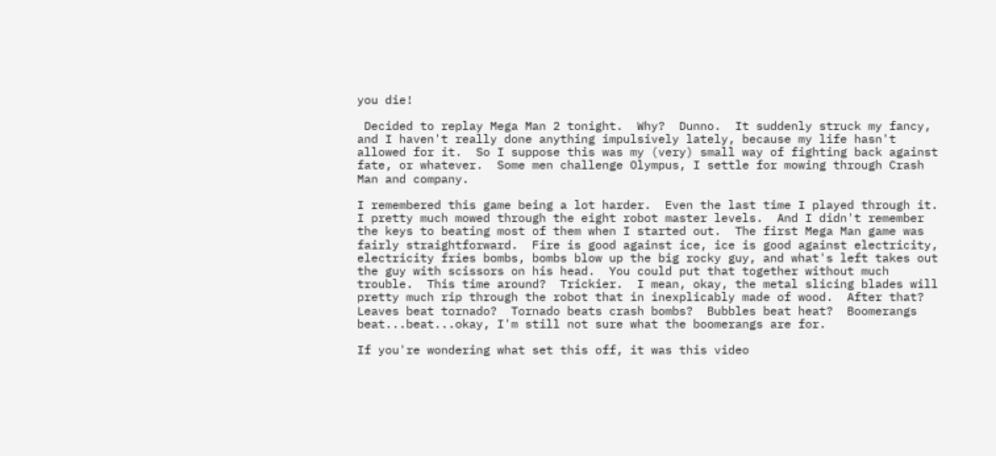you die!

 Decided to replay Mega Man 2 tonight.  Why?  Dunno.  It suddenly struck my fancy, and I haven't really done anything impulsively lately, because my life hasn't allowed for it.  So I suppose this was my (very) small way of fighting back against fate, or whatever.  Some men challenge Olympus, I settle for mowing through Crash Man and company.

I remembered this game being a lot harder.  Even the last time I played through it.  I pretty much mowed through the eight robot master levels.  And I didn't remember the keys to beating most of them when I started out.  The first Mega Man game was fairly straightforward.  Fire is good against ice, ice is good against electricity, electricity fries bombs, bombs blow up the big rocky guy, and what's left takes out the guy with scissors on his head.  You could put that together without much trouble.  This time around?  Trickier.  I mean, okay, the metal slicing blades will pretty much rip through the robot that in inexplicably made of wood.  After that?  Leaves beat tornado?  Tornado beats crash bombs?  Bubbles beat heat?  Boomerangs beat...beat...okay, I'm still not sure what the boomerangs are for.

If you're wondering what set this off, it was this video